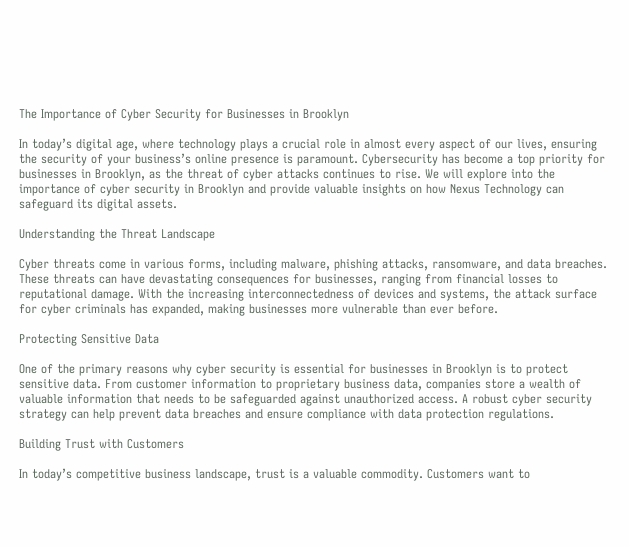The Importance of Cyber Security for Businesses in Brooklyn

In today’s digital age, where technology plays a crucial role in almost every aspect of our lives, ensuring the security of your business’s online presence is paramount. Cybersecurity has become a top priority for businesses in Brooklyn, as the threat of cyber attacks continues to rise. We will explore into the importance of cyber security in Brooklyn and provide valuable insights on how Nexus Technology can safeguard its digital assets.

Understanding the Threat Landscape

Cyber threats come in various forms, including malware, phishing attacks, ransomware, and data breaches. These threats can have devastating consequences for businesses, ranging from financial losses to reputational damage. With the increasing interconnectedness of devices and systems, the attack surface for cyber criminals has expanded, making businesses more vulnerable than ever before.

Protecting Sensitive Data

One of the primary reasons why cyber security is essential for businesses in Brooklyn is to protect sensitive data. From customer information to proprietary business data, companies store a wealth of valuable information that needs to be safeguarded against unauthorized access. A robust cyber security strategy can help prevent data breaches and ensure compliance with data protection regulations.

Building Trust with Customers

In today’s competitive business landscape, trust is a valuable commodity. Customers want to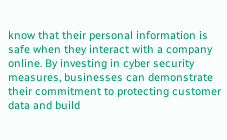know that their personal information is safe when they interact with a company online. By investing in cyber security measures, businesses can demonstrate their commitment to protecting customer data and build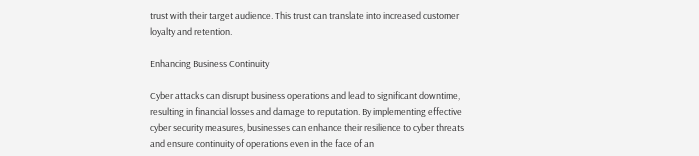trust with their target audience. This trust can translate into increased customer loyalty and retention.

Enhancing Business Continuity

Cyber attacks can disrupt business operations and lead to significant downtime, resulting in financial losses and damage to reputation. By implementing effective cyber security measures, businesses can enhance their resilience to cyber threats and ensure continuity of operations even in the face of an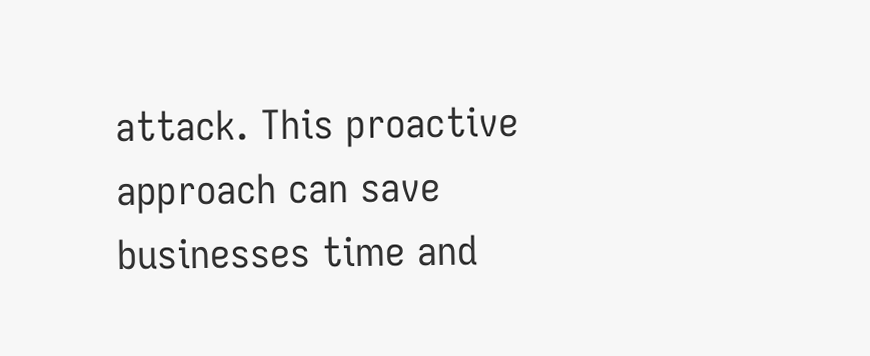attack. This proactive approach can save businesses time and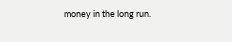money in the long run.